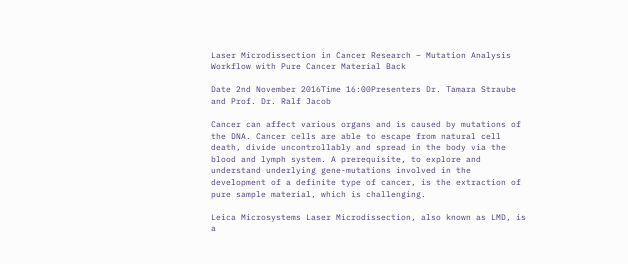Laser Microdissection in Cancer Research – Mutation Analysis Workflow with Pure Cancer Material Back

Date 2nd November 2016Time 16:00Presenters Dr. Tamara Straube and Prof. Dr. Ralf Jacob

Cancer can affect various organs and is caused by mutations of the DNA. Cancer cells are able to escape from natural cell death, divide uncontrollably and spread in the body via the blood and lymph system. A prerequisite, to explore and understand underlying gene-mutations involved in the development of a definite type of cancer, is the extraction of pure sample material, which is challenging.

Leica Microsystems Laser Microdissection, also known as LMD, is a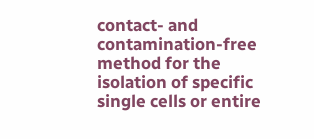contact- and contamination-free method for the isolation of specific single cells or entire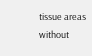tissue areas without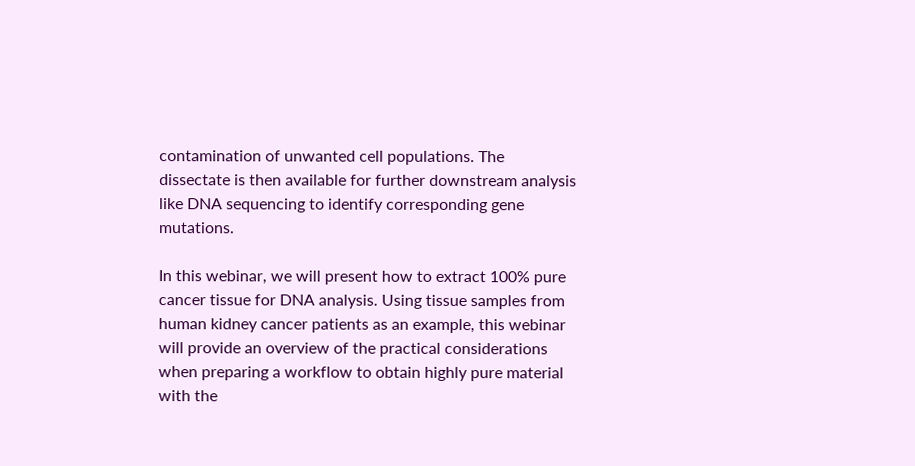contamination of unwanted cell populations. The dissectate is then available for further downstream analysis like DNA sequencing to identify corresponding gene mutations.

In this webinar, we will present how to extract 100% pure cancer tissue for DNA analysis. Using tissue samples from human kidney cancer patients as an example, this webinar will provide an overview of the practical considerations when preparing a workflow to obtain highly pure material with the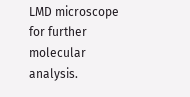LMD microscope for further molecular analysis.